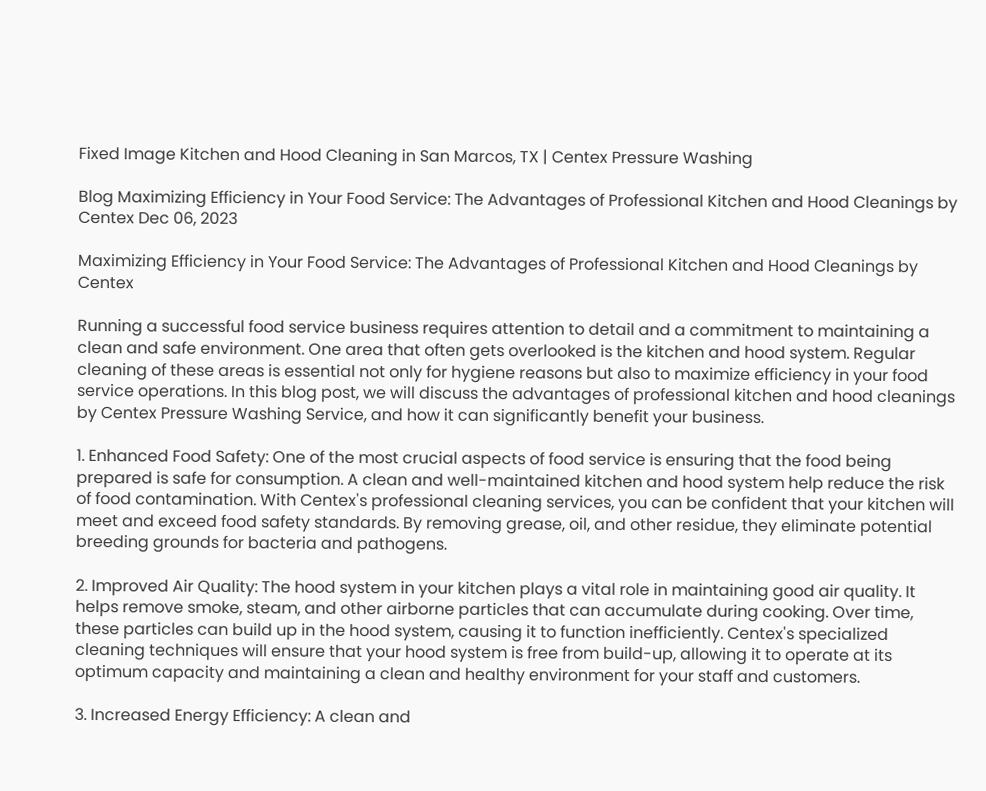Fixed Image Kitchen and Hood Cleaning in San Marcos, TX | Centex Pressure Washing

Blog Maximizing Efficiency in Your Food Service: The Advantages of Professional Kitchen and Hood Cleanings by Centex Dec 06, 2023

Maximizing Efficiency in Your Food Service: The Advantages of Professional Kitchen and Hood Cleanings by Centex

Running a successful food service business requires attention to detail and a commitment to maintaining a clean and safe environment. One area that often gets overlooked is the kitchen and hood system. Regular cleaning of these areas is essential not only for hygiene reasons but also to maximize efficiency in your food service operations. In this blog post, we will discuss the advantages of professional kitchen and hood cleanings by Centex Pressure Washing Service, and how it can significantly benefit your business.

1. Enhanced Food Safety: One of the most crucial aspects of food service is ensuring that the food being prepared is safe for consumption. A clean and well-maintained kitchen and hood system help reduce the risk of food contamination. With Centex's professional cleaning services, you can be confident that your kitchen will meet and exceed food safety standards. By removing grease, oil, and other residue, they eliminate potential breeding grounds for bacteria and pathogens.

2. Improved Air Quality: The hood system in your kitchen plays a vital role in maintaining good air quality. It helps remove smoke, steam, and other airborne particles that can accumulate during cooking. Over time, these particles can build up in the hood system, causing it to function inefficiently. Centex's specialized cleaning techniques will ensure that your hood system is free from build-up, allowing it to operate at its optimum capacity and maintaining a clean and healthy environment for your staff and customers.

3. Increased Energy Efficiency: A clean and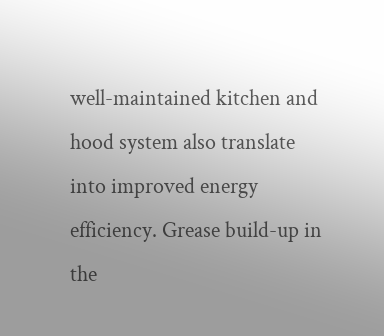well-maintained kitchen and hood system also translate into improved energy efficiency. Grease build-up in the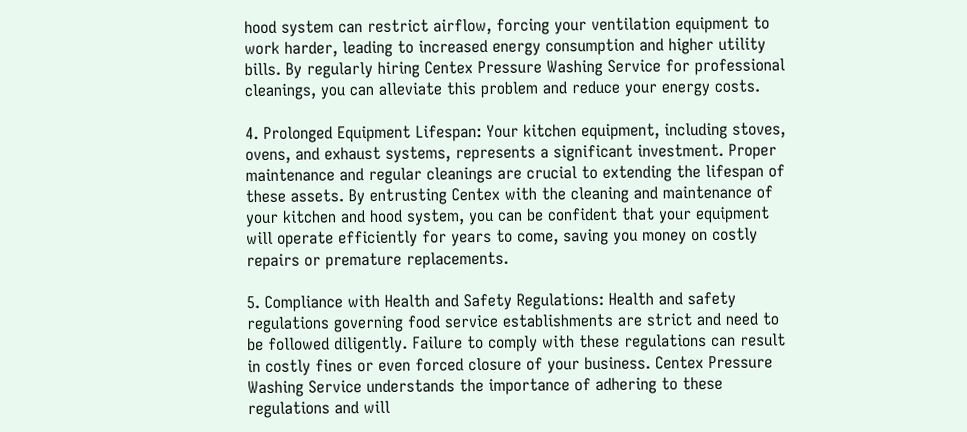hood system can restrict airflow, forcing your ventilation equipment to work harder, leading to increased energy consumption and higher utility bills. By regularly hiring Centex Pressure Washing Service for professional cleanings, you can alleviate this problem and reduce your energy costs.

4. Prolonged Equipment Lifespan: Your kitchen equipment, including stoves, ovens, and exhaust systems, represents a significant investment. Proper maintenance and regular cleanings are crucial to extending the lifespan of these assets. By entrusting Centex with the cleaning and maintenance of your kitchen and hood system, you can be confident that your equipment will operate efficiently for years to come, saving you money on costly repairs or premature replacements.

5. Compliance with Health and Safety Regulations: Health and safety regulations governing food service establishments are strict and need to be followed diligently. Failure to comply with these regulations can result in costly fines or even forced closure of your business. Centex Pressure Washing Service understands the importance of adhering to these regulations and will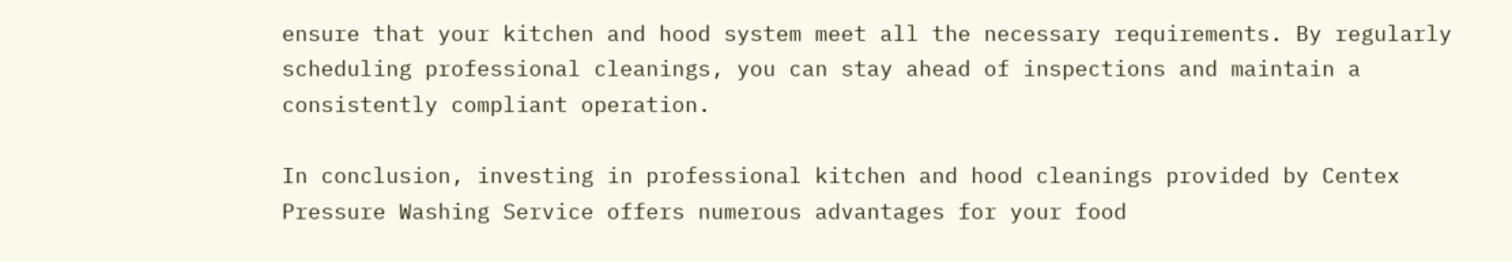ensure that your kitchen and hood system meet all the necessary requirements. By regularly scheduling professional cleanings, you can stay ahead of inspections and maintain a consistently compliant operation.

In conclusion, investing in professional kitchen and hood cleanings provided by Centex Pressure Washing Service offers numerous advantages for your food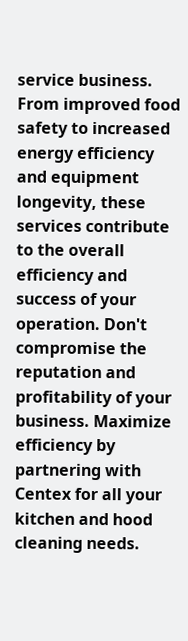service business. From improved food safety to increased energy efficiency and equipment longevity, these services contribute to the overall efficiency and success of your operation. Don't compromise the reputation and profitability of your business. Maximize efficiency by partnering with Centex for all your kitchen and hood cleaning needs.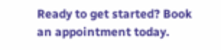Ready to get started? Book an appointment today.